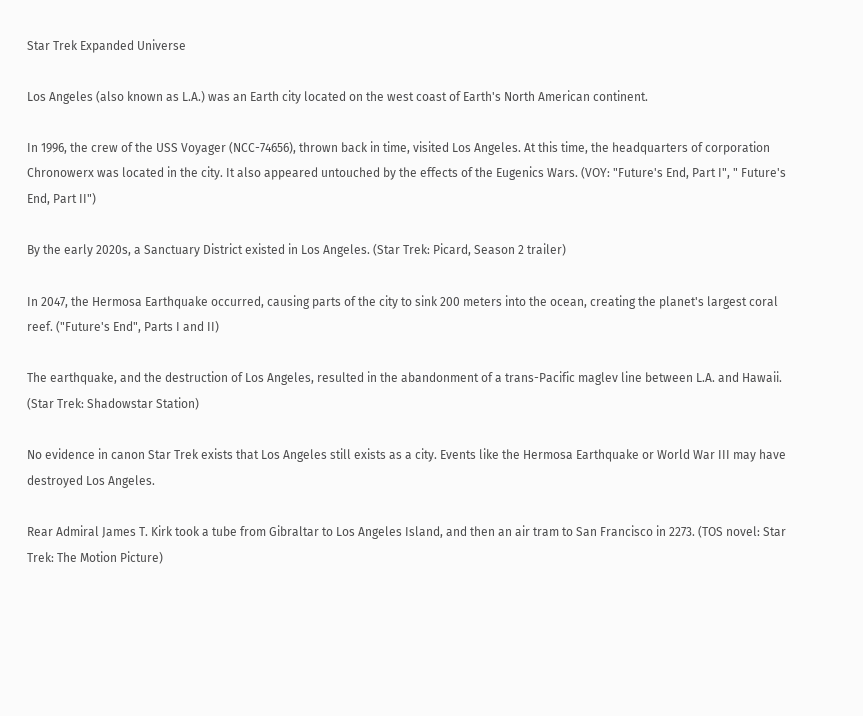Star Trek Expanded Universe

Los Angeles (also known as L.A.) was an Earth city located on the west coast of Earth's North American continent.

In 1996, the crew of the USS Voyager (NCC-74656), thrown back in time, visited Los Angeles. At this time, the headquarters of corporation Chronowerx was located in the city. It also appeared untouched by the effects of the Eugenics Wars. (VOY: "Future's End, Part I", " Future's End, Part II")

By the early 2020s, a Sanctuary District existed in Los Angeles. (Star Trek: Picard, Season 2 trailer)

In 2047, the Hermosa Earthquake occurred, causing parts of the city to sink 200 meters into the ocean, creating the planet's largest coral reef. ("Future's End", Parts I and II)

The earthquake, and the destruction of Los Angeles, resulted in the abandonment of a trans-Pacific maglev line between L.A. and Hawaii. (Star Trek: Shadowstar Station)

No evidence in canon Star Trek exists that Los Angeles still exists as a city. Events like the Hermosa Earthquake or World War III may have destroyed Los Angeles.

Rear Admiral James T. Kirk took a tube from Gibraltar to Los Angeles Island, and then an air tram to San Francisco in 2273. (TOS novel: Star Trek: The Motion Picture)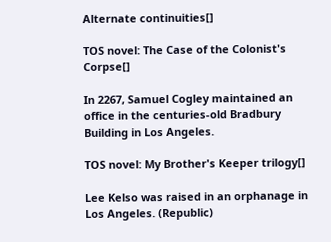Alternate continuities[]

TOS novel: The Case of the Colonist's Corpse[]

In 2267, Samuel Cogley maintained an office in the centuries-old Bradbury Building in Los Angeles.

TOS novel: My Brother's Keeper trilogy[]

Lee Kelso was raised in an orphanage in Los Angeles. (Republic)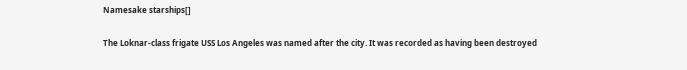Namesake starships[]

The Loknar-class frigate USS Los Angeles was named after the city. It was recorded as having been destroyed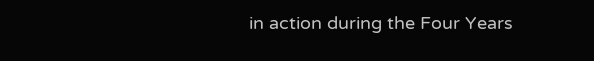in action during the Four Years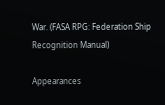War. (FASA RPG: Federation Ship Recognition Manual)

Appearances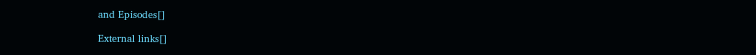and Episodes[]

External links[]